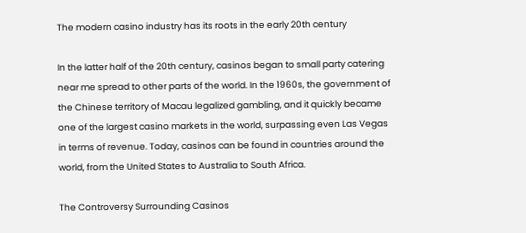The modern casino industry has its roots in the early 20th century

In the latter half of the 20th century, casinos began to small party catering near me spread to other parts of the world. In the 1960s, the government of the Chinese territory of Macau legalized gambling, and it quickly became one of the largest casino markets in the world, surpassing even Las Vegas in terms of revenue. Today, casinos can be found in countries around the world, from the United States to Australia to South Africa.

The Controversy Surrounding Casinos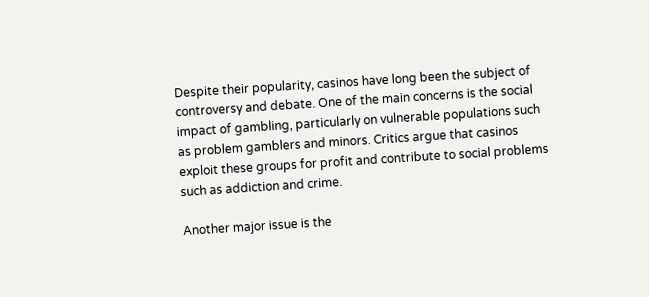Despite their popularity, casinos have long been the subject of controversy and debate. One of the main concerns is the social impact of gambling, particularly on vulnerable populations such as problem gamblers and minors. Critics argue that casinos exploit these groups for profit and contribute to social problems such as addiction and crime.

Another major issue is the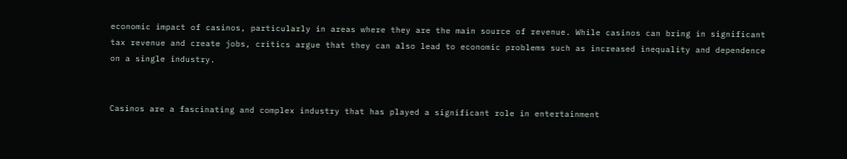economic impact of casinos, particularly in areas where they are the main source of revenue. While casinos can bring in significant tax revenue and create jobs, critics argue that they can also lead to economic problems such as increased inequality and dependence on a single industry.


Casinos are a fascinating and complex industry that has played a significant role in entertainment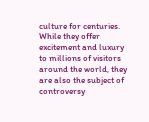culture for centuries. While they offer excitement and luxury to millions of visitors around the world, they are also the subject of controversy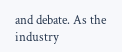and debate. As the industry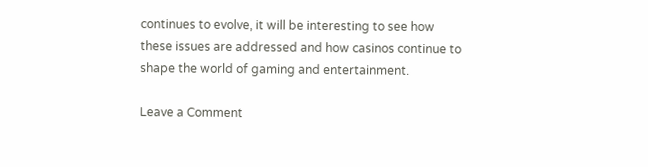continues to evolve, it will be interesting to see how these issues are addressed and how casinos continue to shape the world of gaming and entertainment.

Leave a Comment